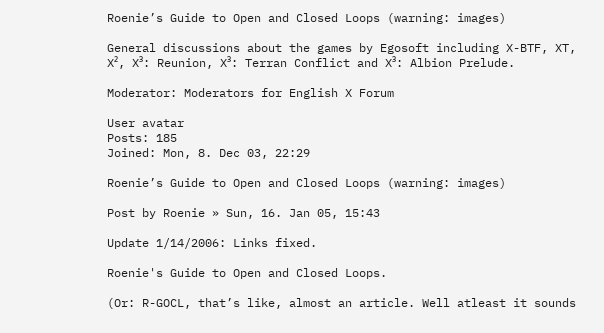Roenie’s Guide to Open and Closed Loops (warning: images)

General discussions about the games by Egosoft including X-BTF, XT, X², X³: Reunion, X³: Terran Conflict and X³: Albion Prelude.

Moderator: Moderators for English X Forum

User avatar
Posts: 185
Joined: Mon, 8. Dec 03, 22:29

Roenie’s Guide to Open and Closed Loops (warning: images)

Post by Roenie » Sun, 16. Jan 05, 15:43

Update 1/14/2006: Links fixed.

Roenie's Guide to Open and Closed Loops.

(Or: R-GOCL, that’s like, almost an article. Well atleast it sounds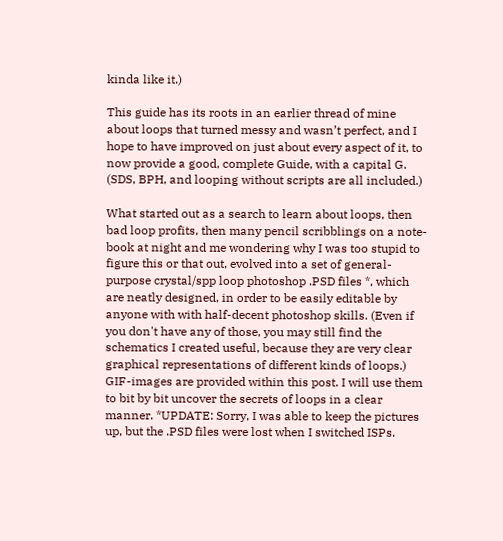kinda like it.)

This guide has its roots in an earlier thread of mine about loops that turned messy and wasn’t perfect, and I hope to have improved on just about every aspect of it, to now provide a good, complete Guide, with a capital G. (SDS, BPH, and looping without scripts are all included.)

What started out as a search to learn about loops, then bad loop profits, then many pencil scribblings on a note-book at night and me wondering why I was too stupid to figure this or that out, evolved into a set of general-purpose crystal/spp loop photoshop .PSD files *, which are neatly designed, in order to be easily editable by anyone with with half-decent photoshop skills. (Even if you don't have any of those, you may still find the schematics I created useful, because they are very clear graphical representations of different kinds of loops.) GIF-images are provided within this post. I will use them to bit by bit uncover the secrets of loops in a clear manner. *UPDATE: Sorry, I was able to keep the pictures up, but the .PSD files were lost when I switched ISPs.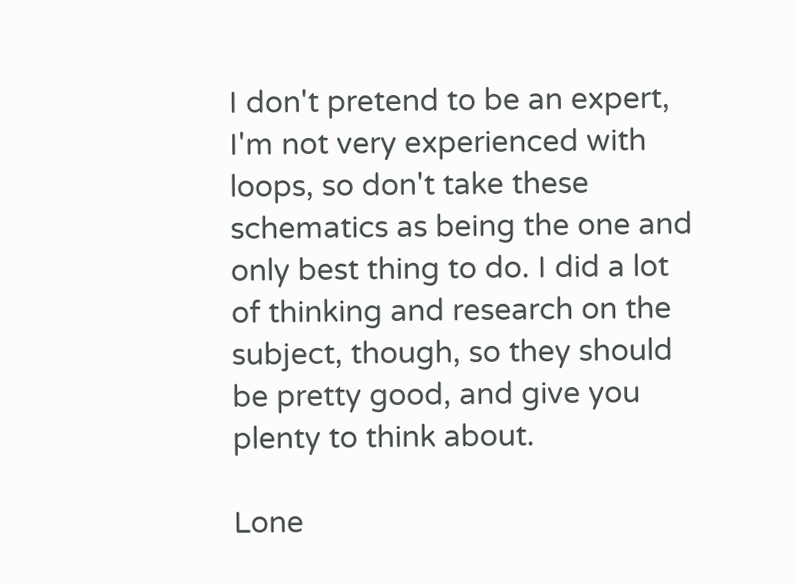I don't pretend to be an expert, I'm not very experienced with loops, so don't take these schematics as being the one and only best thing to do. I did a lot of thinking and research on the subject, though, so they should be pretty good, and give you plenty to think about.

Lone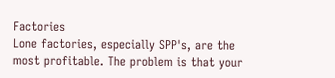Factories
Lone factories, especially SPP's, are the most profitable. The problem is that your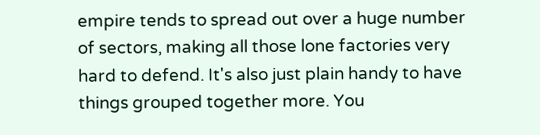empire tends to spread out over a huge number of sectors, making all those lone factories very hard to defend. It's also just plain handy to have things grouped together more. You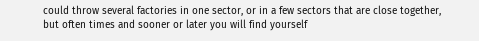could throw several factories in one sector, or in a few sectors that are close together, but often times and sooner or later you will find yourself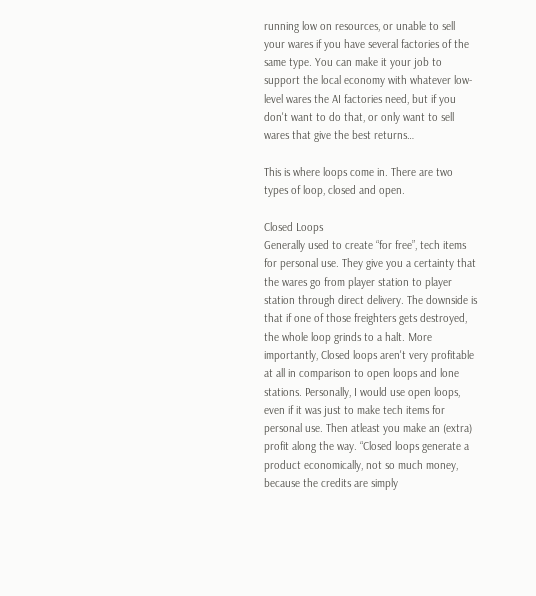running low on resources, or unable to sell your wares if you have several factories of the same type. You can make it your job to support the local economy with whatever low-level wares the AI factories need, but if you don't want to do that, or only want to sell wares that give the best returns…

This is where loops come in. There are two types of loop, closed and open.

Closed Loops
Generally used to create “for free”, tech items for personal use. They give you a certainty that the wares go from player station to player station through direct delivery. The downside is that if one of those freighters gets destroyed, the whole loop grinds to a halt. More importantly, Closed loops aren't very profitable at all in comparison to open loops and lone stations. Personally, I would use open loops, even if it was just to make tech items for personal use. Then atleast you make an (extra) profit along the way. “Closed loops generate a product economically, not so much money, because the credits are simply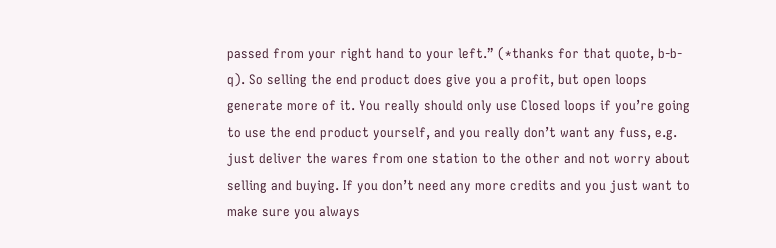passed from your right hand to your left.” (*thanks for that quote, b-b-q). So selling the end product does give you a profit, but open loops generate more of it. You really should only use Closed loops if you’re going to use the end product yourself, and you really don’t want any fuss, e.g. just deliver the wares from one station to the other and not worry about selling and buying. If you don’t need any more credits and you just want to make sure you always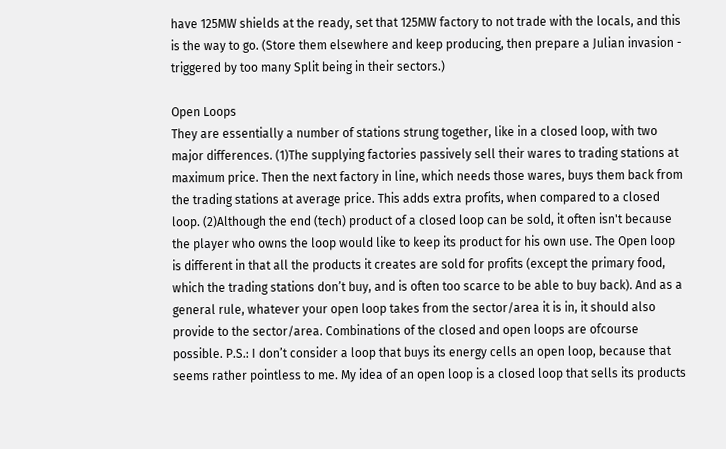have 125MW shields at the ready, set that 125MW factory to not trade with the locals, and this is the way to go. (Store them elsewhere and keep producing, then prepare a Julian invasion - triggered by too many Split being in their sectors.)

Open Loops
They are essentially a number of stations strung together, like in a closed loop, with two major differences. (1)The supplying factories passively sell their wares to trading stations at maximum price. Then the next factory in line, which needs those wares, buys them back from the trading stations at average price. This adds extra profits, when compared to a closed loop. (2)Although the end (tech) product of a closed loop can be sold, it often isn't because the player who owns the loop would like to keep its product for his own use. The Open loop is different in that all the products it creates are sold for profits (except the primary food, which the trading stations don’t buy, and is often too scarce to be able to buy back). And as a general rule, whatever your open loop takes from the sector/area it is in, it should also provide to the sector/area. Combinations of the closed and open loops are ofcourse possible. P.S.: I don’t consider a loop that buys its energy cells an open loop, because that seems rather pointless to me. My idea of an open loop is a closed loop that sells its products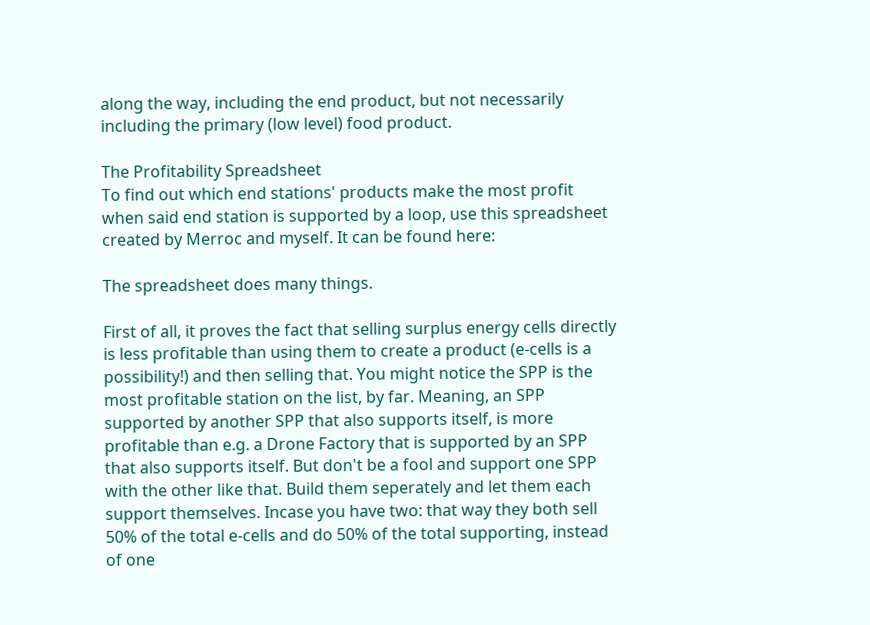along the way, including the end product, but not necessarily including the primary (low level) food product.

The Profitability Spreadsheet
To find out which end stations' products make the most profit when said end station is supported by a loop, use this spreadsheet created by Merroc and myself. It can be found here:

The spreadsheet does many things.

First of all, it proves the fact that selling surplus energy cells directly is less profitable than using them to create a product (e-cells is a possibility!) and then selling that. You might notice the SPP is the most profitable station on the list, by far. Meaning, an SPP supported by another SPP that also supports itself, is more profitable than e.g. a Drone Factory that is supported by an SPP that also supports itself. But don't be a fool and support one SPP with the other like that. Build them seperately and let them each support themselves. Incase you have two: that way they both sell 50% of the total e-cells and do 50% of the total supporting, instead of one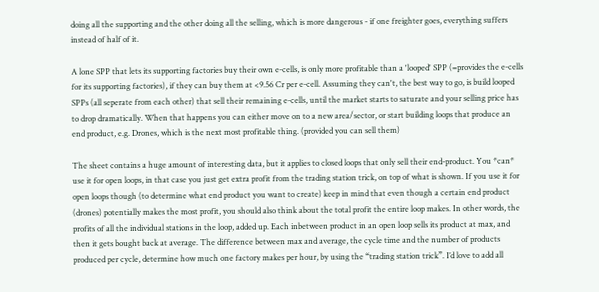doing all the supporting and the other doing all the selling, which is more dangerous - if one freighter goes, everything suffers instead of half of it.

A lone SPP that lets its supporting factories buy their own e-cells, is only more profitable than a 'looped' SPP (=provides the e-cells for its supporting factories), if they can buy them at <9.56 Cr per e-cell. Assuming they can't, the best way to go, is build looped SPPs (all seperate from each other) that sell their remaining e-cells, until the market starts to saturate and your selling price has to drop dramatically. When that happens you can either move on to a new area/sector, or start building loops that produce an end product, e.g. Drones, which is the next most profitable thing. (provided you can sell them)

The sheet contains a huge amount of interesting data, but it applies to closed loops that only sell their end-product. You *can* use it for open loops, in that case you just get extra profit from the trading station trick, on top of what is shown. If you use it for open loops though (to determine what end product you want to create) keep in mind that even though a certain end product (drones) potentially makes the most profit, you should also think about the total profit the entire loop makes. In other words, the profits of all the individual stations in the loop, added up. Each inbetween product in an open loop sells its product at max, and then it gets bought back at average. The difference between max and average, the cycle time and the number of products produced per cycle, determine how much one factory makes per hour, by using the “trading station trick”. I’d love to add all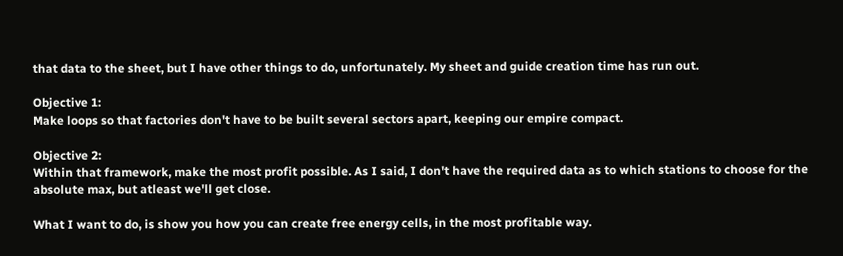that data to the sheet, but I have other things to do, unfortunately. My sheet and guide creation time has run out.

Objective 1:
Make loops so that factories don't have to be built several sectors apart, keeping our empire compact.

Objective 2:
Within that framework, make the most profit possible. As I said, I don't have the required data as to which stations to choose for the absolute max, but atleast we'll get close.

What I want to do, is show you how you can create free energy cells, in the most profitable way.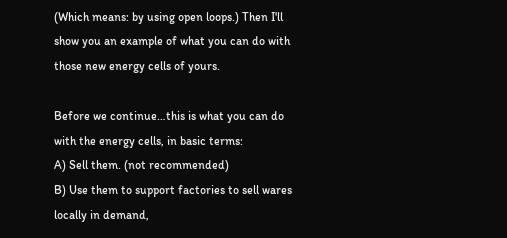(Which means: by using open loops.) Then I'll show you an example of what you can do with those new energy cells of yours.

Before we continue…this is what you can do with the energy cells, in basic terms:
A) Sell them. (not recommended)
B) Use them to support factories to sell wares locally in demand,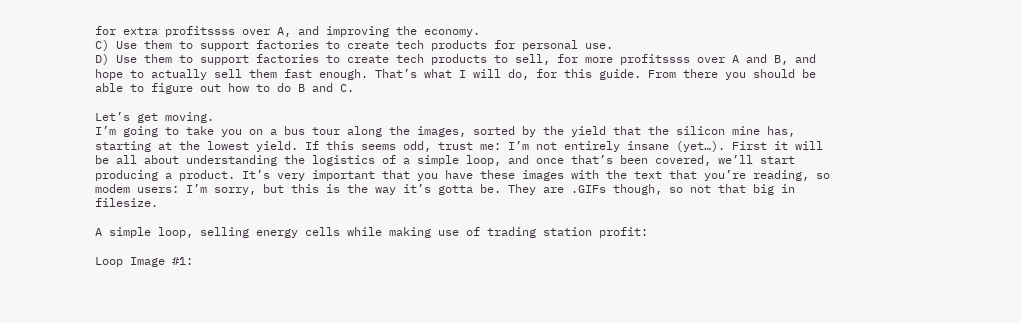for extra profitssss over A, and improving the economy.
C) Use them to support factories to create tech products for personal use.
D) Use them to support factories to create tech products to sell, for more profitssss over A and B, and hope to actually sell them fast enough. That’s what I will do, for this guide. From there you should be able to figure out how to do B and C.

Let’s get moving.
I’m going to take you on a bus tour along the images, sorted by the yield that the silicon mine has, starting at the lowest yield. If this seems odd, trust me: I’m not entirely insane (yet…). First it will be all about understanding the logistics of a simple loop, and once that’s been covered, we’ll start producing a product. It’s very important that you have these images with the text that you’re reading, so modem users: I’m sorry, but this is the way it’s gotta be. They are .GIFs though, so not that big in filesize.

A simple loop, selling energy cells while making use of trading station profit:

Loop Image #1: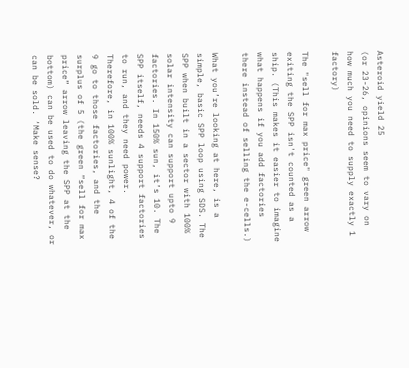Asteroid yield 25
(or 23-26, opinions seem to vary on how much you need to supply exactly 1 factory)

The "sell for max price" green arrow exiting the SPP isn't counted as a ship. (This makes it easier to imagine what happens if you add factories there instead of selling the e-cells.)

What you’re looking at here, is a simple, basic SPP loop using SDS. The SPP when built in a sector with 100% solar intensity can support upto 9 factories. In 150% sun, it’s 10. The SPP itself, needs 4 support factories to run, and they need power. Therefore, in 100% sunlight, 4 of the 9 go to those factories, and the surplus of 5 (the green “sell for max price” arrow leaving the SPP at the bottom) can be used to do whatever, or can be sold. ‘Make sense?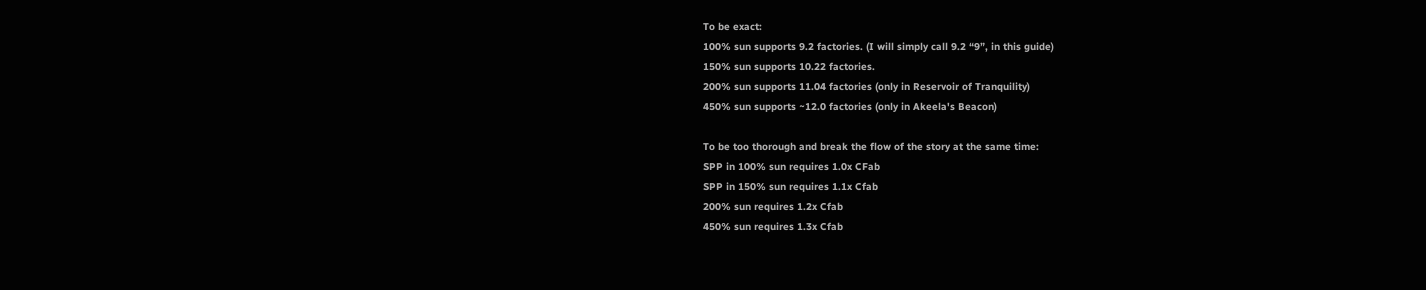To be exact:
100% sun supports 9.2 factories. (I will simply call 9.2 “9”, in this guide)
150% sun supports 10.22 factories.
200% sun supports 11.04 factories (only in Reservoir of Tranquility)
450% sun supports ~12.0 factories (only in Akeela's Beacon)

To be too thorough and break the flow of the story at the same time:
SPP in 100% sun requires 1.0x CFab
SPP in 150% sun requires 1.1x Cfab
200% sun requires 1.2x Cfab
450% sun requires 1.3x Cfab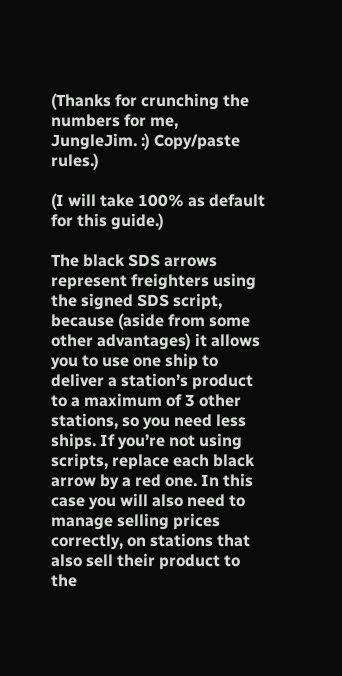(Thanks for crunching the numbers for me, JungleJim. :) Copy/paste rules.)

(I will take 100% as default for this guide.)

The black SDS arrows represent freighters using the signed SDS script, because (aside from some other advantages) it allows you to use one ship to deliver a station’s product to a maximum of 3 other stations, so you need less ships. If you’re not using scripts, replace each black arrow by a red one. In this case you will also need to manage selling prices correctly, on stations that also sell their product to the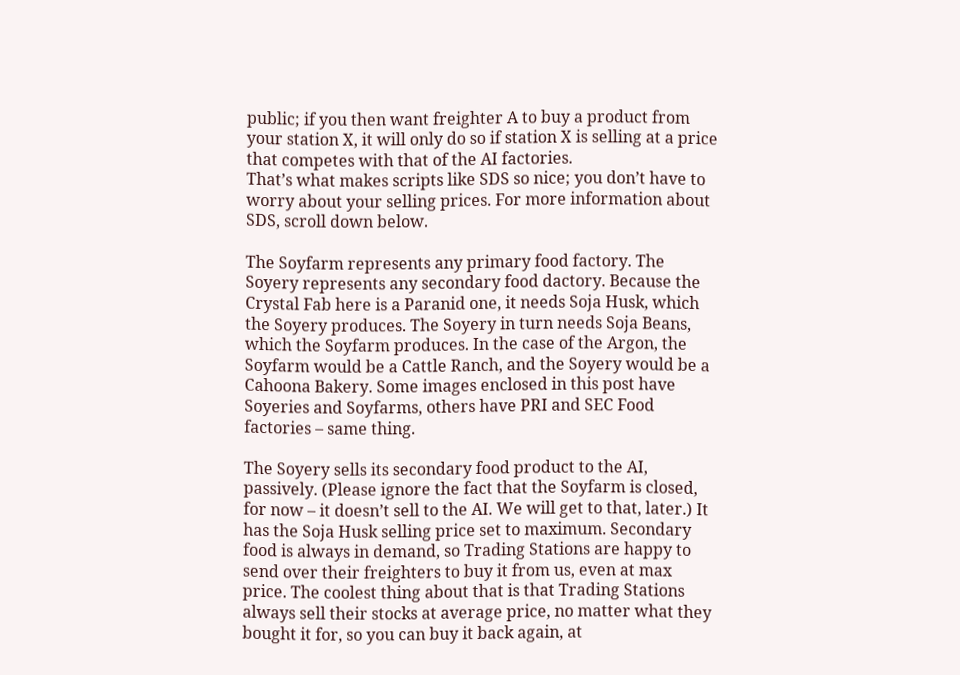public; if you then want freighter A to buy a product from your station X, it will only do so if station X is selling at a price that competes with that of the AI factories.
That’s what makes scripts like SDS so nice; you don’t have to worry about your selling prices. For more information about SDS, scroll down below.

The Soyfarm represents any primary food factory. The Soyery represents any secondary food dactory. Because the Crystal Fab here is a Paranid one, it needs Soja Husk, which the Soyery produces. The Soyery in turn needs Soja Beans, which the Soyfarm produces. In the case of the Argon, the Soyfarm would be a Cattle Ranch, and the Soyery would be a Cahoona Bakery. Some images enclosed in this post have Soyeries and Soyfarms, others have PRI and SEC Food factories – same thing.

The Soyery sells its secondary food product to the AI, passively. (Please ignore the fact that the Soyfarm is closed, for now – it doesn’t sell to the AI. We will get to that, later.) It has the Soja Husk selling price set to maximum. Secondary food is always in demand, so Trading Stations are happy to send over their freighters to buy it from us, even at max price. The coolest thing about that is that Trading Stations always sell their stocks at average price, no matter what they bought it for, so you can buy it back again, at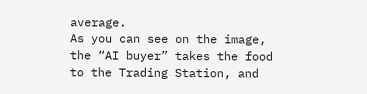average.
As you can see on the image, the “AI buyer” takes the food to the Trading Station, and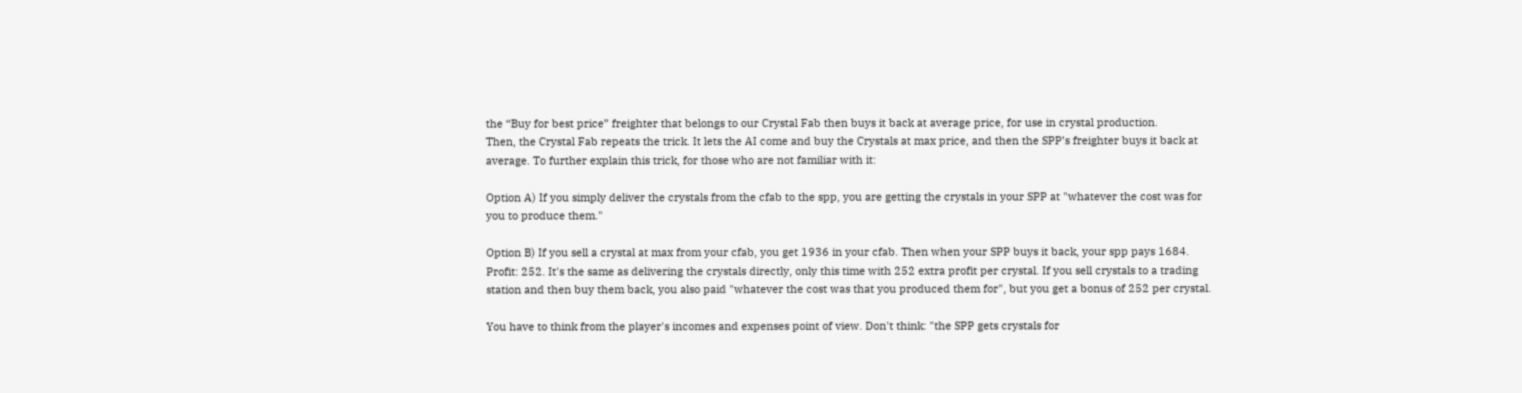the “Buy for best price” freighter that belongs to our Crystal Fab then buys it back at average price, for use in crystal production.
Then, the Crystal Fab repeats the trick. It lets the AI come and buy the Crystals at max price, and then the SPP’s freighter buys it back at average. To further explain this trick, for those who are not familiar with it:

Option A) If you simply deliver the crystals from the cfab to the spp, you are getting the crystals in your SPP at "whatever the cost was for you to produce them."

Option B) If you sell a crystal at max from your cfab, you get 1936 in your cfab. Then when your SPP buys it back, your spp pays 1684. Profit: 252. It's the same as delivering the crystals directly, only this time with 252 extra profit per crystal. If you sell crystals to a trading station and then buy them back, you also paid "whatever the cost was that you produced them for", but you get a bonus of 252 per crystal.

You have to think from the player's incomes and expenses point of view. Don't think: "the SPP gets crystals for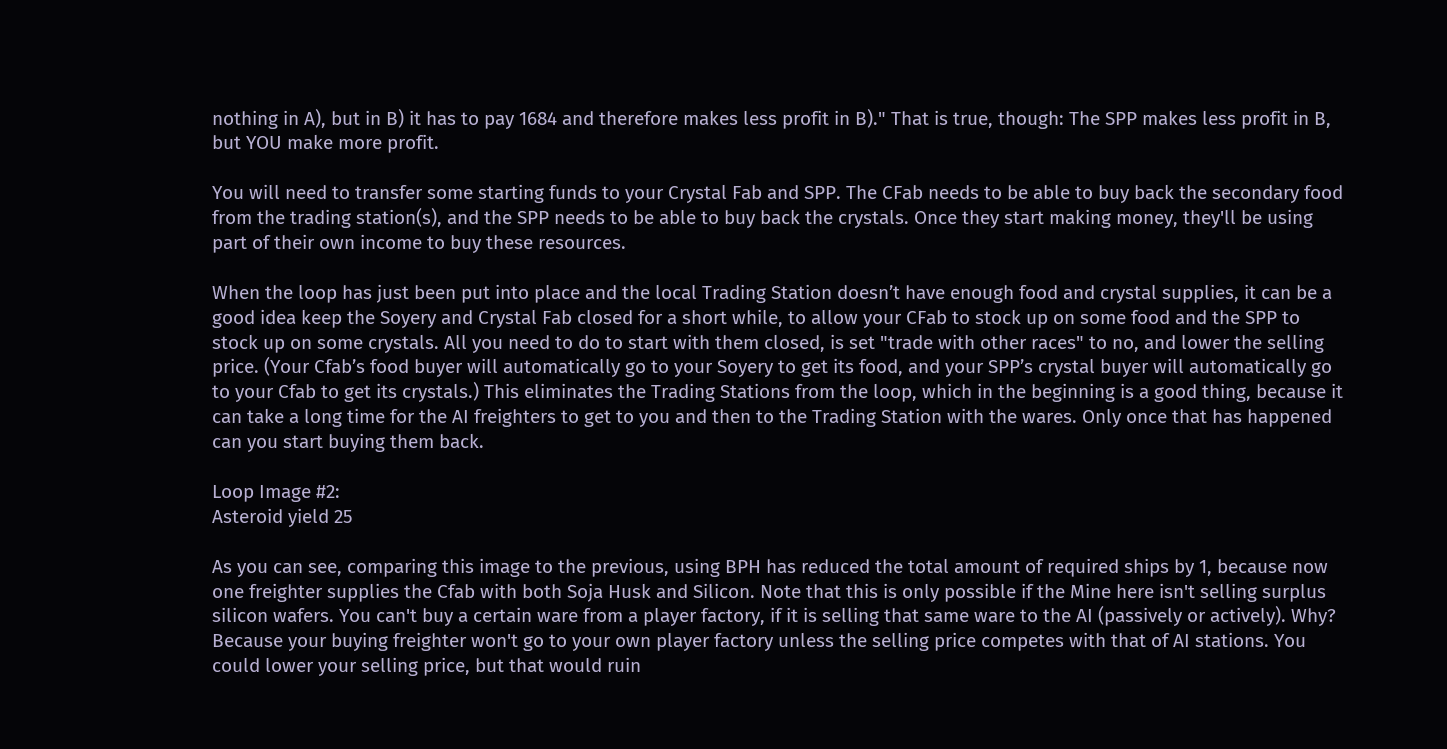nothing in A), but in B) it has to pay 1684 and therefore makes less profit in B)." That is true, though: The SPP makes less profit in B, but YOU make more profit.

You will need to transfer some starting funds to your Crystal Fab and SPP. The CFab needs to be able to buy back the secondary food from the trading station(s), and the SPP needs to be able to buy back the crystals. Once they start making money, they'll be using part of their own income to buy these resources.

When the loop has just been put into place and the local Trading Station doesn’t have enough food and crystal supplies, it can be a good idea keep the Soyery and Crystal Fab closed for a short while, to allow your CFab to stock up on some food and the SPP to stock up on some crystals. All you need to do to start with them closed, is set "trade with other races" to no, and lower the selling price. (Your Cfab’s food buyer will automatically go to your Soyery to get its food, and your SPP’s crystal buyer will automatically go to your Cfab to get its crystals.) This eliminates the Trading Stations from the loop, which in the beginning is a good thing, because it can take a long time for the AI freighters to get to you and then to the Trading Station with the wares. Only once that has happened can you start buying them back.

Loop Image #2:
Asteroid yield 25

As you can see, comparing this image to the previous, using BPH has reduced the total amount of required ships by 1, because now one freighter supplies the Cfab with both Soja Husk and Silicon. Note that this is only possible if the Mine here isn't selling surplus silicon wafers. You can't buy a certain ware from a player factory, if it is selling that same ware to the AI (passively or actively). Why? Because your buying freighter won't go to your own player factory unless the selling price competes with that of AI stations. You could lower your selling price, but that would ruin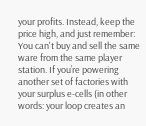your profits. Instead, keep the price high, and just remember: You can't buy and sell the same ware from the same player station. If you’re powering another set of factories with your surplus e-cells (in other words: your loop creates an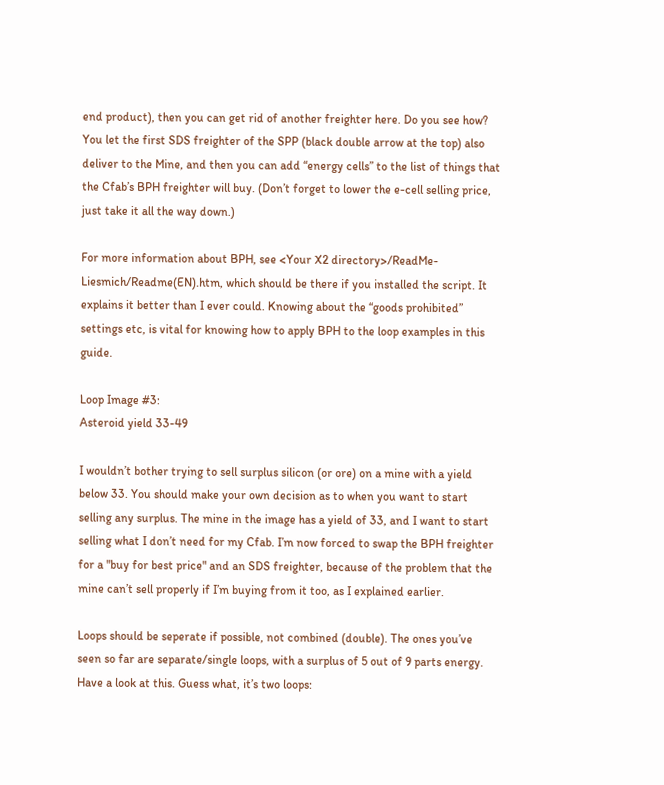end product), then you can get rid of another freighter here. Do you see how? You let the first SDS freighter of the SPP (black double arrow at the top) also deliver to the Mine, and then you can add “energy cells” to the list of things that the Cfab’s BPH freighter will buy. (Don’t forget to lower the e-cell selling price, just take it all the way down.)

For more information about BPH, see <Your X2 directory>/ReadMe-Liesmich/Readme(EN).htm, which should be there if you installed the script. It explains it better than I ever could. Knowing about the “goods prohibited” settings etc, is vital for knowing how to apply BPH to the loop examples in this guide.

Loop Image #3:
Asteroid yield 33-49

I wouldn’t bother trying to sell surplus silicon (or ore) on a mine with a yield below 33. You should make your own decision as to when you want to start selling any surplus. The mine in the image has a yield of 33, and I want to start selling what I don’t need for my Cfab. I’m now forced to swap the BPH freighter for a "buy for best price" and an SDS freighter, because of the problem that the mine can’t sell properly if I’m buying from it too, as I explained earlier.

Loops should be seperate if possible, not combined (double). The ones you’ve seen so far are separate/single loops, with a surplus of 5 out of 9 parts energy. Have a look at this. Guess what, it’s two loops: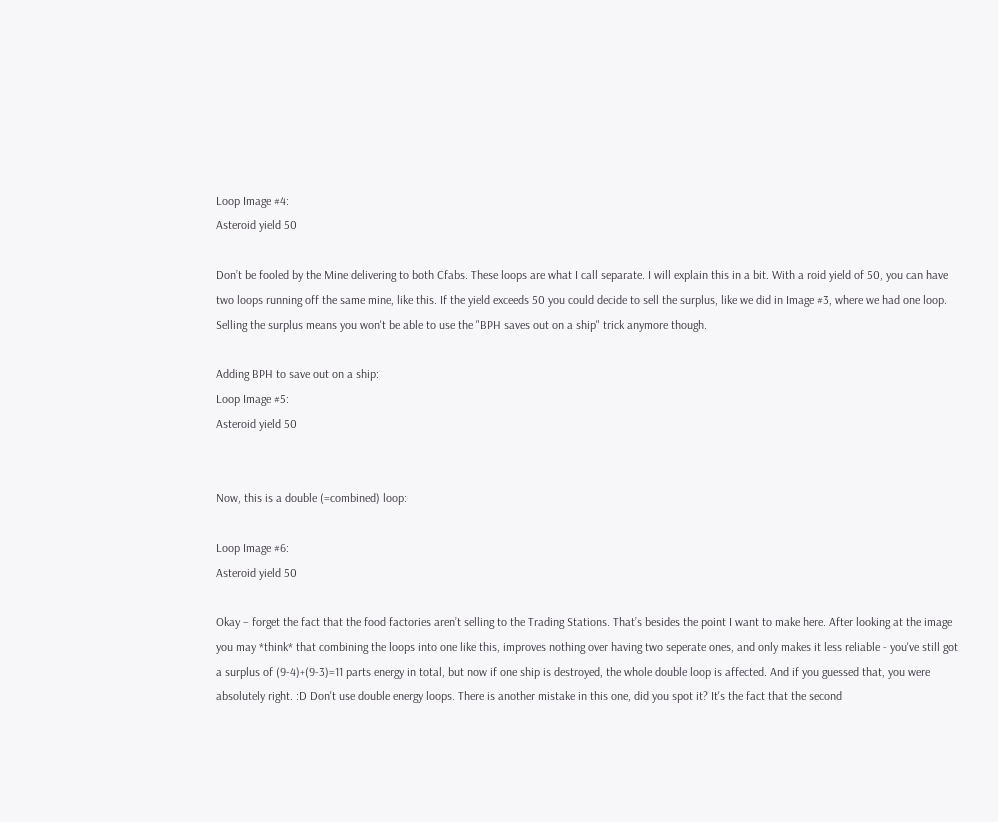Loop Image #4:
Asteroid yield 50

Don’t be fooled by the Mine delivering to both Cfabs. These loops are what I call separate. I will explain this in a bit. With a roid yield of 50, you can have two loops running off the same mine, like this. If the yield exceeds 50 you could decide to sell the surplus, like we did in Image #3, where we had one loop. Selling the surplus means you won't be able to use the "BPH saves out on a ship" trick anymore though.

Adding BPH to save out on a ship:
Loop Image #5:
Asteroid yield 50


Now, this is a double (=combined) loop:

Loop Image #6:
Asteroid yield 50

Okay – forget the fact that the food factories aren’t selling to the Trading Stations. That’s besides the point I want to make here. After looking at the image you may *think* that combining the loops into one like this, improves nothing over having two seperate ones, and only makes it less reliable - you've still got a surplus of (9-4)+(9-3)=11 parts energy in total, but now if one ship is destroyed, the whole double loop is affected. And if you guessed that, you were absolutely right. :D Don't use double energy loops. There is another mistake in this one, did you spot it? It's the fact that the second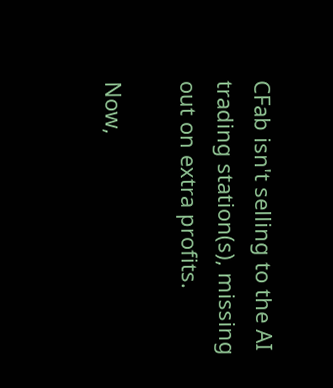CFab isn't selling to the AI trading station(s), missing out on extra profits.

Now,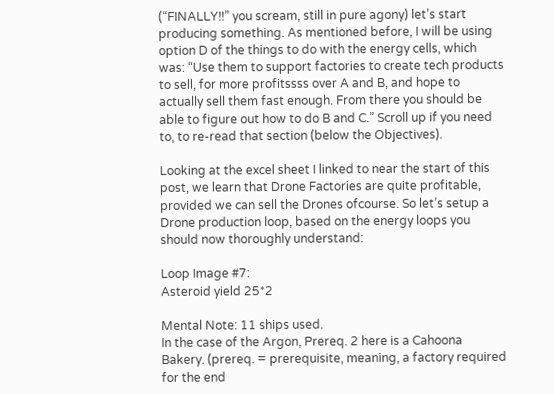(“FINALLY!!” you scream, still in pure agony) let’s start producing something. As mentioned before, I will be using option D of the things to do with the energy cells, which was: “Use them to support factories to create tech products to sell, for more profitssss over A and B, and hope to actually sell them fast enough. From there you should be able to figure out how to do B and C.” Scroll up if you need to, to re-read that section (below the Objectives).

Looking at the excel sheet I linked to near the start of this post, we learn that Drone Factories are quite profitable, provided we can sell the Drones ofcourse. So let’s setup a Drone production loop, based on the energy loops you should now thoroughly understand:

Loop Image #7:
Asteroid yield 25*2

Mental Note: 11 ships used.
In the case of the Argon, Prereq. 2 here is a Cahoona Bakery. (prereq. = prerequisite, meaning, a factory required for the end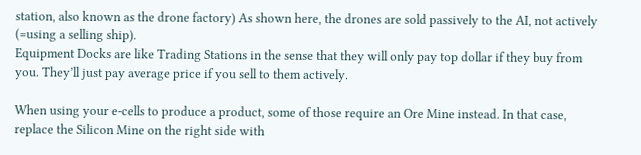station, also known as the drone factory) As shown here, the drones are sold passively to the AI, not actively (=using a selling ship).
Equipment Docks are like Trading Stations in the sense that they will only pay top dollar if they buy from you. They’ll just pay average price if you sell to them actively.

When using your e-cells to produce a product, some of those require an Ore Mine instead. In that case, replace the Silicon Mine on the right side with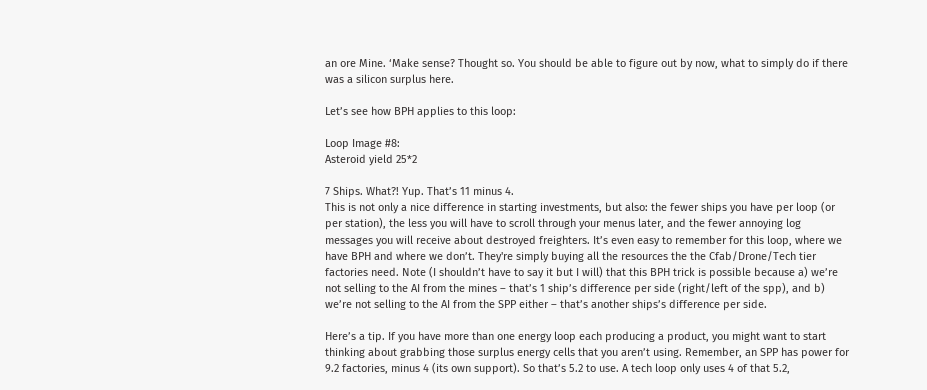an ore Mine. ‘Make sense? Thought so. You should be able to figure out by now, what to simply do if there was a silicon surplus here.

Let’s see how BPH applies to this loop:

Loop Image #8:
Asteroid yield 25*2

7 Ships. What?! Yup. That’s 11 minus 4.
This is not only a nice difference in starting investments, but also: the fewer ships you have per loop (or per station), the less you will have to scroll through your menus later, and the fewer annoying log messages you will receive about destroyed freighters. It’s even easy to remember for this loop, where we have BPH and where we don’t. They're simply buying all the resources the the Cfab/Drone/Tech tier factories need. Note (I shouldn’t have to say it but I will) that this BPH trick is possible because a) we’re not selling to the AI from the mines – that’s 1 ship’s difference per side (right/left of the spp), and b) we’re not selling to the AI from the SPP either – that’s another ships’s difference per side.

Here’s a tip. If you have more than one energy loop each producing a product, you might want to start thinking about grabbing those surplus energy cells that you aren’t using. Remember, an SPP has power for 9.2 factories, minus 4 (its own support). So that’s 5.2 to use. A tech loop only uses 4 of that 5.2,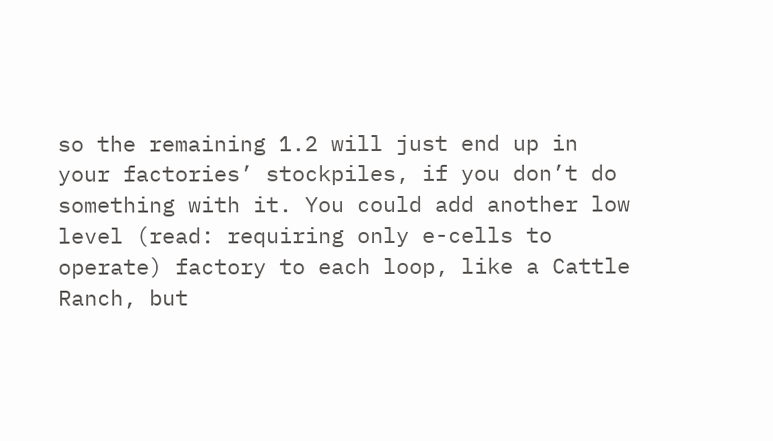so the remaining 1.2 will just end up in your factories’ stockpiles, if you don’t do something with it. You could add another low level (read: requiring only e-cells to operate) factory to each loop, like a Cattle Ranch, but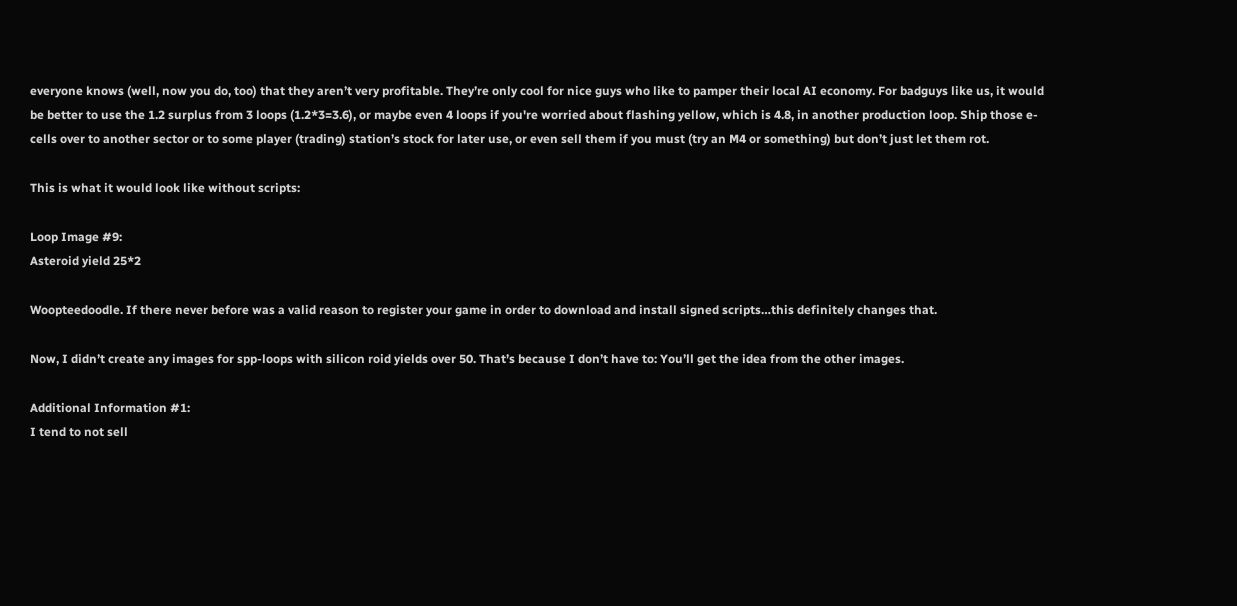everyone knows (well, now you do, too) that they aren’t very profitable. They’re only cool for nice guys who like to pamper their local AI economy. For badguys like us, it would be better to use the 1.2 surplus from 3 loops (1.2*3=3.6), or maybe even 4 loops if you're worried about flashing yellow, which is 4.8, in another production loop. Ship those e-cells over to another sector or to some player (trading) station’s stock for later use, or even sell them if you must (try an M4 or something) but don’t just let them rot.

This is what it would look like without scripts:

Loop Image #9:
Asteroid yield 25*2

Woopteedoodle. If there never before was a valid reason to register your game in order to download and install signed scripts…this definitely changes that.

Now, I didn’t create any images for spp-loops with silicon roid yields over 50. That’s because I don’t have to: You’ll get the idea from the other images.

Additional Information #1:
I tend to not sell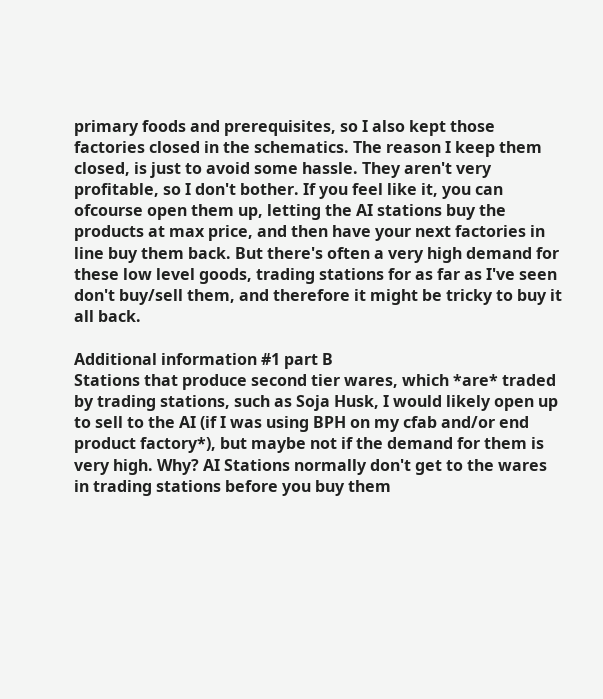primary foods and prerequisites, so I also kept those factories closed in the schematics. The reason I keep them closed, is just to avoid some hassle. They aren't very profitable, so I don't bother. If you feel like it, you can ofcourse open them up, letting the AI stations buy the products at max price, and then have your next factories in line buy them back. But there's often a very high demand for these low level goods, trading stations for as far as I've seen don't buy/sell them, and therefore it might be tricky to buy it all back.

Additional information #1 part B
Stations that produce second tier wares, which *are* traded by trading stations, such as Soja Husk, I would likely open up to sell to the AI (if I was using BPH on my cfab and/or end product factory*), but maybe not if the demand for them is very high. Why? AI Stations normally don't get to the wares in trading stations before you buy them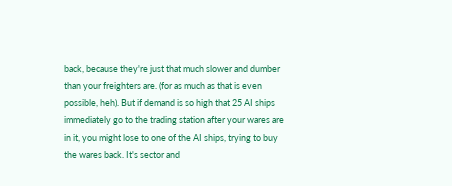back, because they're just that much slower and dumber than your freighters are. (for as much as that is even possible, heh). But if demand is so high that 25 AI ships immediately go to the trading station after your wares are in it, you might lose to one of the AI ships, trying to buy the wares back. It's sector and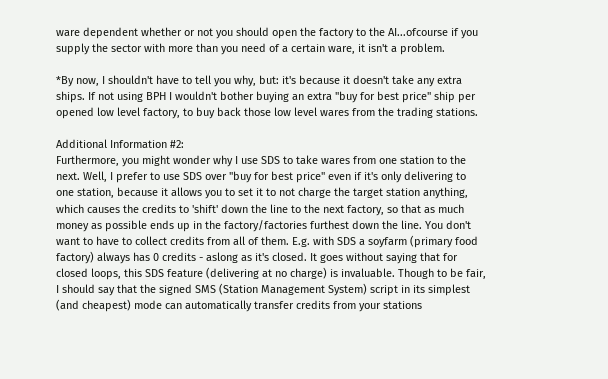ware dependent whether or not you should open the factory to the AI...ofcourse if you supply the sector with more than you need of a certain ware, it isn't a problem.

*By now, I shouldn't have to tell you why, but: it's because it doesn't take any extra ships. If not using BPH I wouldn't bother buying an extra "buy for best price" ship per opened low level factory, to buy back those low level wares from the trading stations.

Additional Information #2:
Furthermore, you might wonder why I use SDS to take wares from one station to the next. Well, I prefer to use SDS over "buy for best price" even if it's only delivering to one station, because it allows you to set it to not charge the target station anything, which causes the credits to 'shift' down the line to the next factory, so that as much money as possible ends up in the factory/factories furthest down the line. You don't want to have to collect credits from all of them. E.g. with SDS a soyfarm (primary food factory) always has 0 credits - aslong as it's closed. It goes without saying that for closed loops, this SDS feature (delivering at no charge) is invaluable. Though to be fair, I should say that the signed SMS (Station Management System) script in its simplest (and cheapest) mode can automatically transfer credits from your stations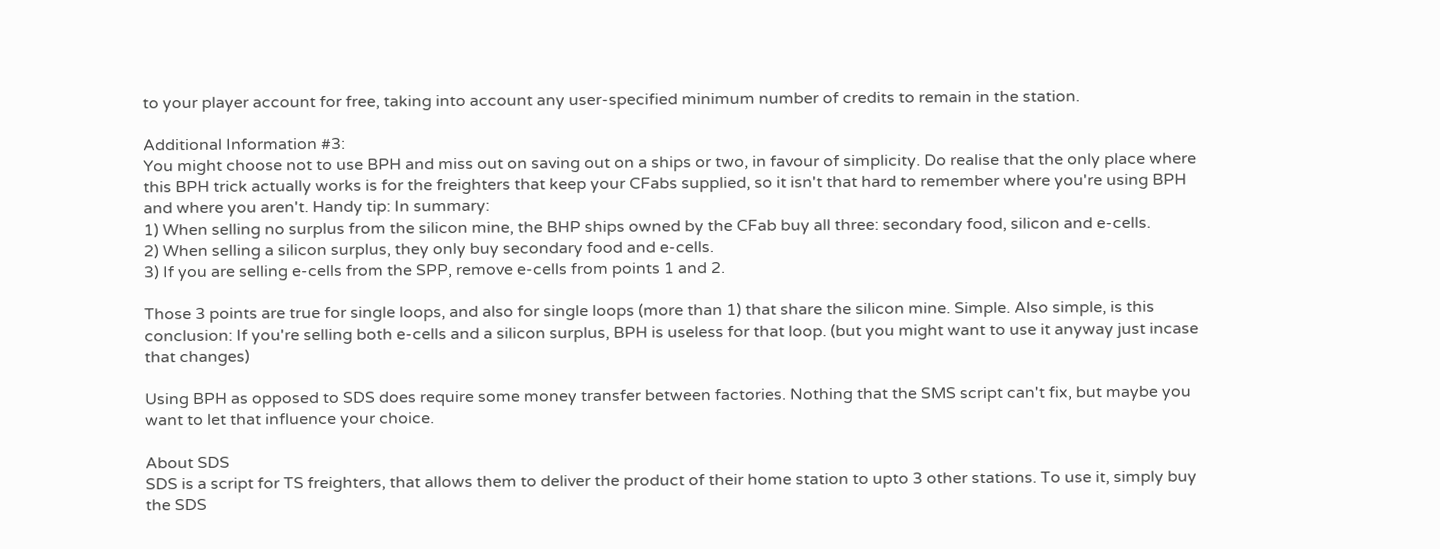to your player account for free, taking into account any user-specified minimum number of credits to remain in the station.

Additional Information #3:
You might choose not to use BPH and miss out on saving out on a ships or two, in favour of simplicity. Do realise that the only place where this BPH trick actually works is for the freighters that keep your CFabs supplied, so it isn't that hard to remember where you're using BPH and where you aren't. Handy tip: In summary:
1) When selling no surplus from the silicon mine, the BHP ships owned by the CFab buy all three: secondary food, silicon and e-cells.
2) When selling a silicon surplus, they only buy secondary food and e-cells.
3) If you are selling e-cells from the SPP, remove e-cells from points 1 and 2.

Those 3 points are true for single loops, and also for single loops (more than 1) that share the silicon mine. Simple. Also simple, is this conclusion: If you're selling both e-cells and a silicon surplus, BPH is useless for that loop. (but you might want to use it anyway just incase that changes)

Using BPH as opposed to SDS does require some money transfer between factories. Nothing that the SMS script can't fix, but maybe you want to let that influence your choice.

About SDS
SDS is a script for TS freighters, that allows them to deliver the product of their home station to upto 3 other stations. To use it, simply buy the SDS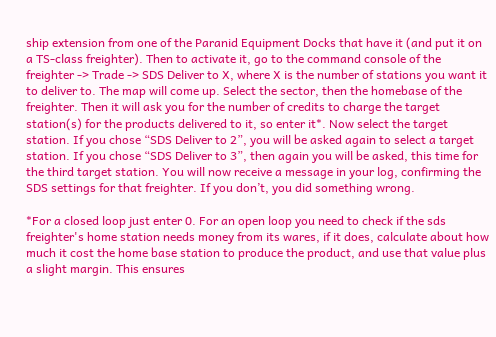ship extension from one of the Paranid Equipment Docks that have it (and put it on a TS-class freighter). Then to activate it, go to the command console of the freighter -> Trade -> SDS Deliver to X, where X is the number of stations you want it to deliver to. The map will come up. Select the sector, then the homebase of the freighter. Then it will ask you for the number of credits to charge the target station(s) for the products delivered to it, so enter it*. Now select the target station. If you chose “SDS Deliver to 2”, you will be asked again to select a target station. If you chose “SDS Deliver to 3”, then again you will be asked, this time for the third target station. You will now receive a message in your log, confirming the SDS settings for that freighter. If you don’t, you did something wrong.

*For a closed loop just enter 0. For an open loop you need to check if the sds freighter's home station needs money from its wares, if it does, calculate about how much it cost the home base station to produce the product, and use that value plus a slight margin. This ensures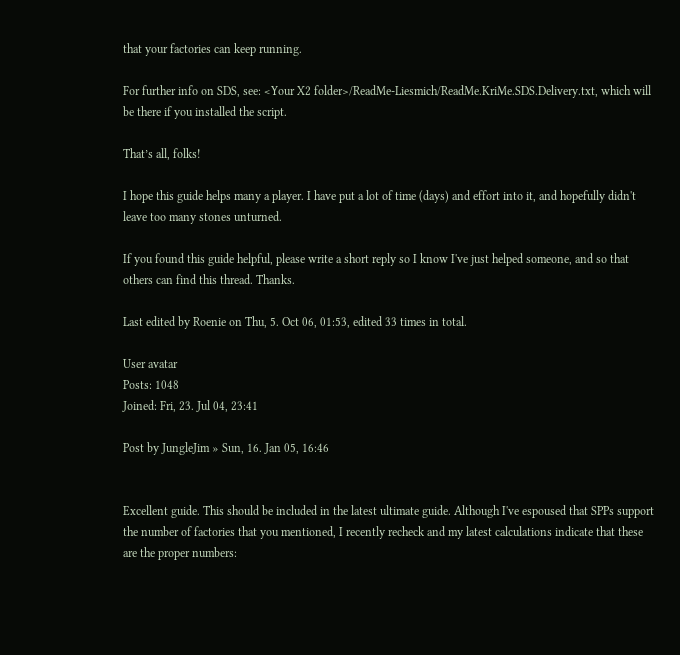that your factories can keep running.

For further info on SDS, see: <Your X2 folder>/ReadMe-Liesmich/ReadMe.KriMe.SDS.Delivery.txt, which will be there if you installed the script.

That’s all, folks!

I hope this guide helps many a player. I have put a lot of time (days) and effort into it, and hopefully didn't leave too many stones unturned.

If you found this guide helpful, please write a short reply so I know I've just helped someone, and so that others can find this thread. Thanks.

Last edited by Roenie on Thu, 5. Oct 06, 01:53, edited 33 times in total.

User avatar
Posts: 1048
Joined: Fri, 23. Jul 04, 23:41

Post by JungleJim » Sun, 16. Jan 05, 16:46


Excellent guide. This should be included in the latest ultimate guide. Although I've espoused that SPPs support the number of factories that you mentioned, I recently recheck and my latest calculations indicate that these are the proper numbers: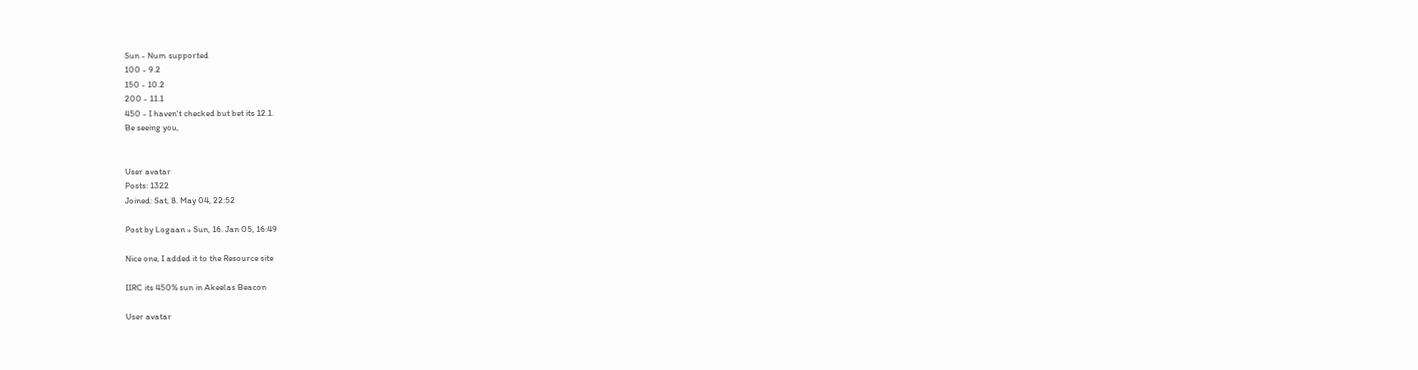Sun - Num supported
100 - 9.2
150 - 10.2
200 - 11.1
450 - I haven't checked but bet its 12.1.
Be seeing you,


User avatar
Posts: 1322
Joined: Sat, 8. May 04, 22:52

Post by Logaan » Sun, 16. Jan 05, 16:49

Nice one, I added it to the Resource site

IIRC its 450% sun in Akeelas Beacon

User avatar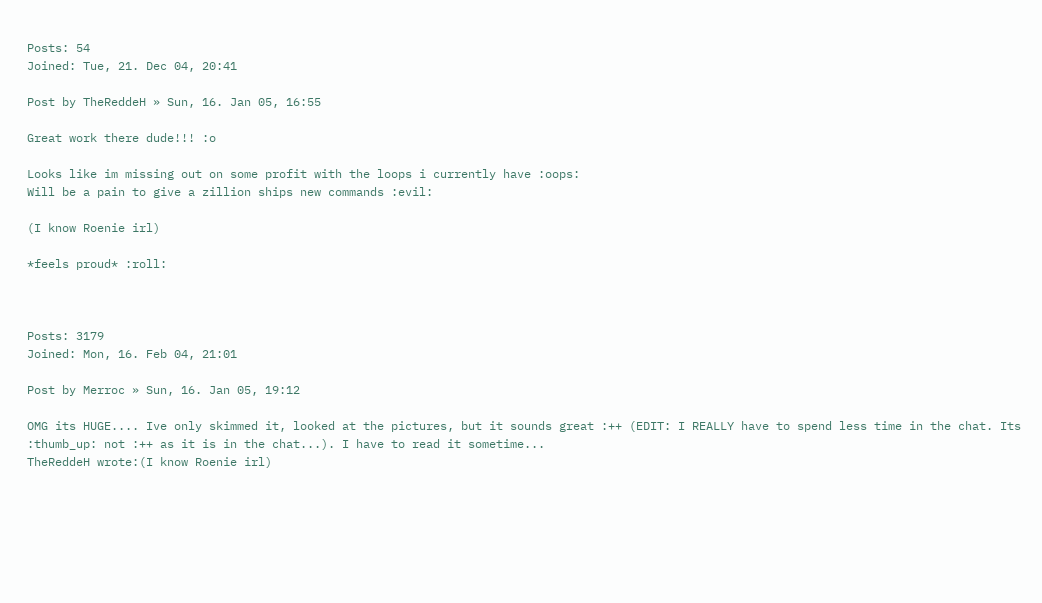Posts: 54
Joined: Tue, 21. Dec 04, 20:41

Post by TheReddeH » Sun, 16. Jan 05, 16:55

Great work there dude!!! :o

Looks like im missing out on some profit with the loops i currently have :oops:
Will be a pain to give a zillion ships new commands :evil:

(I know Roenie irl)

*feels proud* :roll:



Posts: 3179
Joined: Mon, 16. Feb 04, 21:01

Post by Merroc » Sun, 16. Jan 05, 19:12

OMG its HUGE.... Ive only skimmed it, looked at the pictures, but it sounds great :++ (EDIT: I REALLY have to spend less time in the chat. Its :thumb_up: not :++ as it is in the chat...). I have to read it sometime...
TheReddeH wrote:(I know Roenie irl)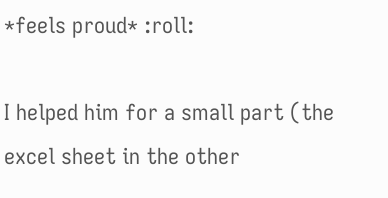*feels proud* :roll:

I helped him for a small part (the excel sheet in the other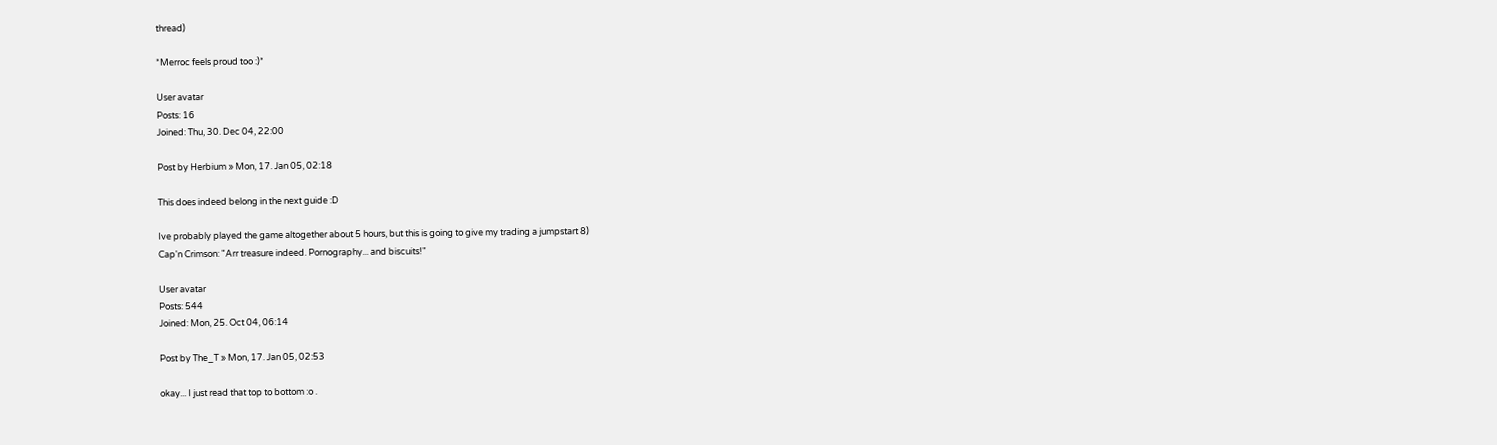thread)

*Merroc feels proud too :)*

User avatar
Posts: 16
Joined: Thu, 30. Dec 04, 22:00

Post by Herbium » Mon, 17. Jan 05, 02:18

This does indeed belong in the next guide :D

Ive probably played the game altogether about 5 hours, but this is going to give my trading a jumpstart 8)
Cap'n Crimson: "Arr treasure indeed. Pornography... and biscuits!"

User avatar
Posts: 544
Joined: Mon, 25. Oct 04, 06:14

Post by The_T » Mon, 17. Jan 05, 02:53

okay... I just read that top to bottom :o .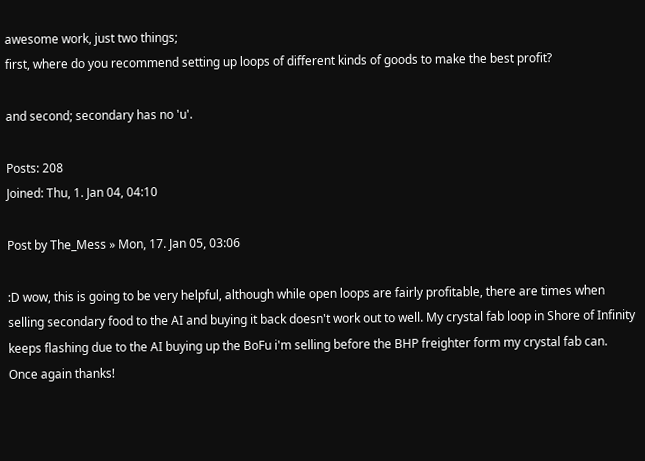awesome work, just two things;
first, where do you recommend setting up loops of different kinds of goods to make the best profit?

and second; secondary has no 'u'.

Posts: 208
Joined: Thu, 1. Jan 04, 04:10

Post by The_Mess » Mon, 17. Jan 05, 03:06

:D wow, this is going to be very helpful, although while open loops are fairly profitable, there are times when selling secondary food to the AI and buying it back doesn't work out to well. My crystal fab loop in Shore of Infinity keeps flashing due to the AI buying up the BoFu i'm selling before the BHP freighter form my crystal fab can.
Once again thanks!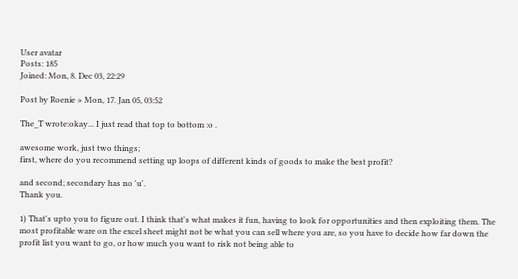User avatar
Posts: 185
Joined: Mon, 8. Dec 03, 22:29

Post by Roenie » Mon, 17. Jan 05, 03:52

The_T wrote:okay... I just read that top to bottom :o .

awesome work, just two things;
first, where do you recommend setting up loops of different kinds of goods to make the best profit?

and second; secondary has no 'u'.
Thank you.

1) That's upto you to figure out. I think that's what makes it fun, having to look for opportunities and then exploiting them. The most profitable ware on the excel sheet might not be what you can sell where you are, so you have to decide how far down the profit list you want to go, or how much you want to risk not being able to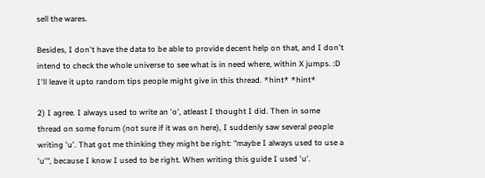sell the wares.

Besides, I don't have the data to be able to provide decent help on that, and I don't intend to check the whole universe to see what is in need where, within X jumps. :D I'll leave it upto random tips people might give in this thread. *hint* *hint*

2) I agree. I always used to write an 'o', atleast I thought I did. Then in some thread on some forum (not sure if it was on here), I suddenly saw several people writing 'u'. That got me thinking they might be right: "maybe I always used to use a 'u'", because I know I used to be right. When writing this guide I used 'u'.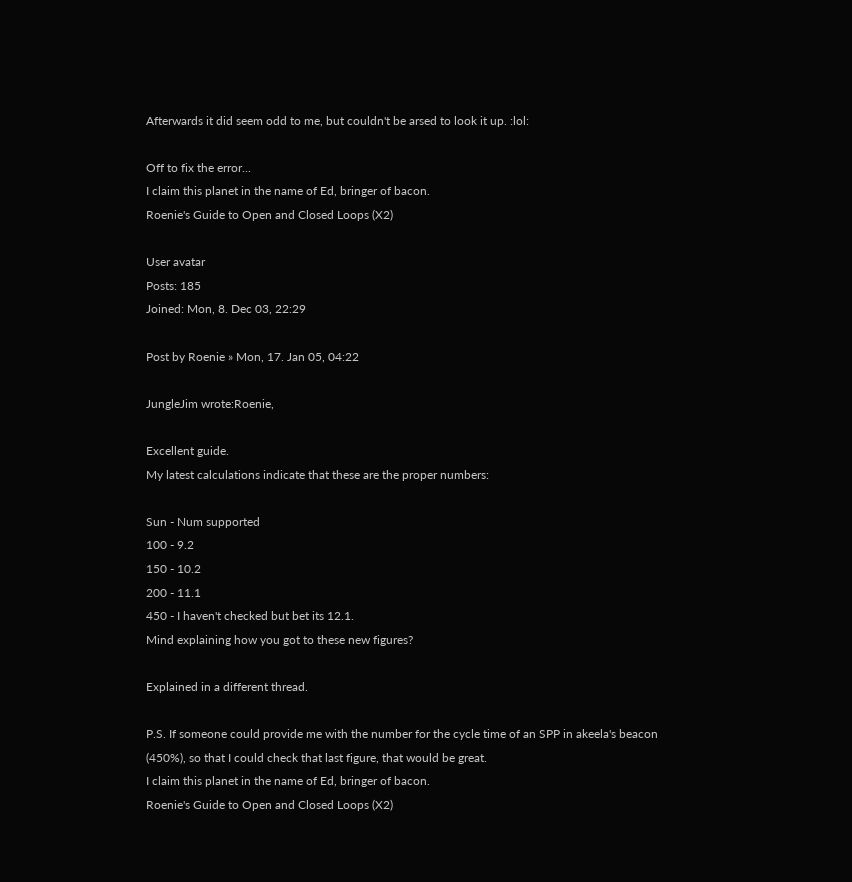Afterwards it did seem odd to me, but couldn't be arsed to look it up. :lol:

Off to fix the error...
I claim this planet in the name of Ed, bringer of bacon.
Roenie's Guide to Open and Closed Loops (X2)

User avatar
Posts: 185
Joined: Mon, 8. Dec 03, 22:29

Post by Roenie » Mon, 17. Jan 05, 04:22

JungleJim wrote:Roenie,

Excellent guide.
My latest calculations indicate that these are the proper numbers:

Sun - Num supported
100 - 9.2
150 - 10.2
200 - 11.1
450 - I haven't checked but bet its 12.1.
Mind explaining how you got to these new figures?

Explained in a different thread.

P.S. If someone could provide me with the number for the cycle time of an SPP in akeela's beacon (450%), so that I could check that last figure, that would be great.
I claim this planet in the name of Ed, bringer of bacon.
Roenie's Guide to Open and Closed Loops (X2)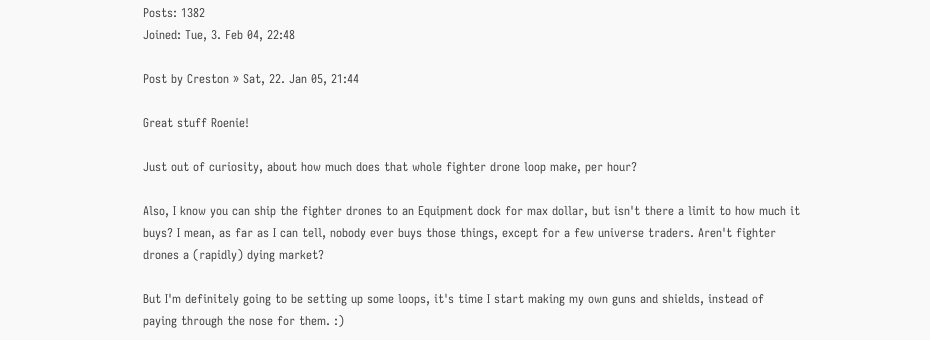Posts: 1382
Joined: Tue, 3. Feb 04, 22:48

Post by Creston » Sat, 22. Jan 05, 21:44

Great stuff Roenie!

Just out of curiosity, about how much does that whole fighter drone loop make, per hour?

Also, I know you can ship the fighter drones to an Equipment dock for max dollar, but isn't there a limit to how much it buys? I mean, as far as I can tell, nobody ever buys those things, except for a few universe traders. Aren't fighter drones a (rapidly) dying market?

But I'm definitely going to be setting up some loops, it's time I start making my own guns and shields, instead of paying through the nose for them. :)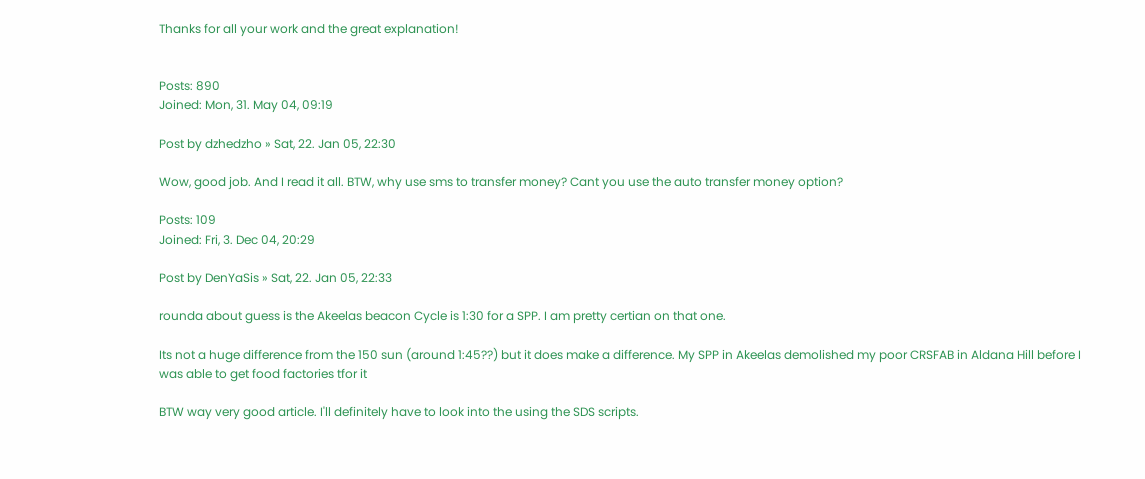Thanks for all your work and the great explanation!


Posts: 890
Joined: Mon, 31. May 04, 09:19

Post by dzhedzho » Sat, 22. Jan 05, 22:30

Wow, good job. And I read it all. BTW, why use sms to transfer money? Cant you use the auto transfer money option?

Posts: 109
Joined: Fri, 3. Dec 04, 20:29

Post by DenYaSis » Sat, 22. Jan 05, 22:33

rounda about guess is the Akeelas beacon Cycle is 1:30 for a SPP. I am pretty certian on that one.

Its not a huge difference from the 150 sun (around 1:45??) but it does make a difference. My SPP in Akeelas demolished my poor CRSFAB in Aldana Hill before I was able to get food factories tfor it

BTW way very good article. I'll definitely have to look into the using the SDS scripts.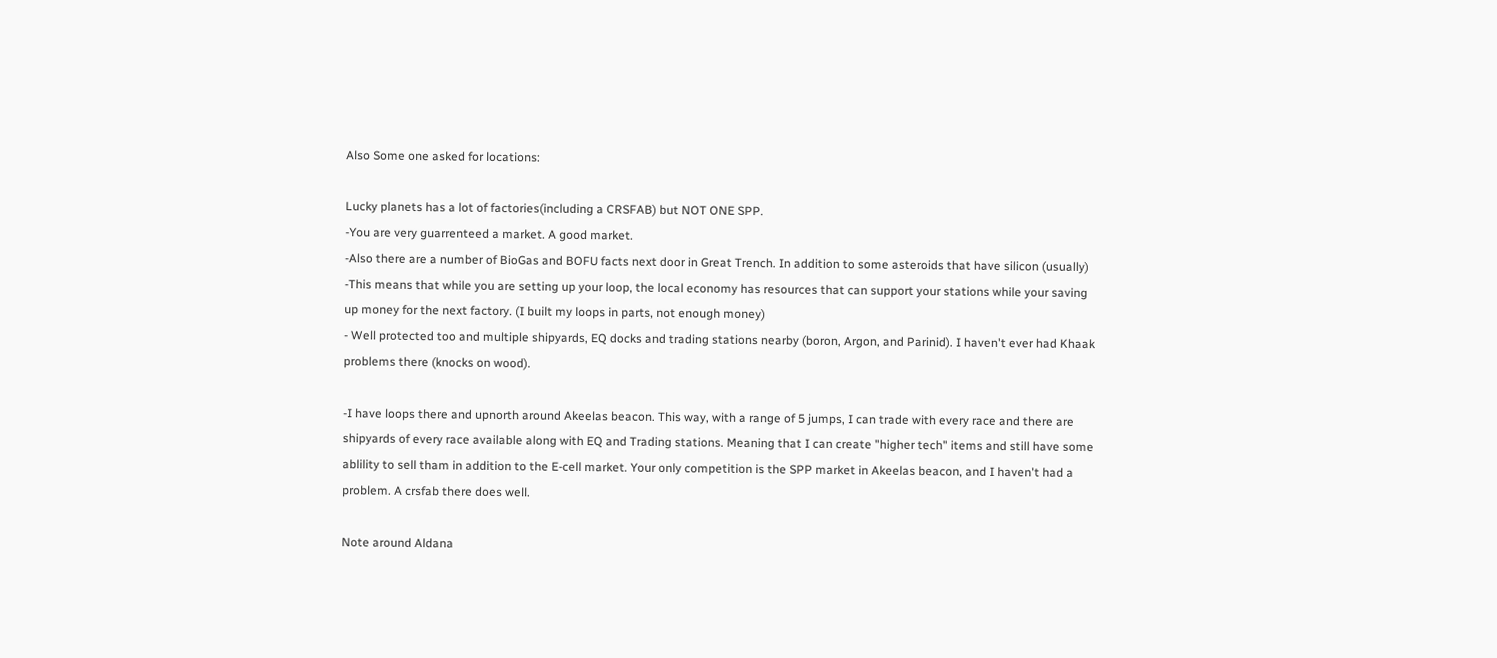Also Some one asked for locations:

Lucky planets has a lot of factories(including a CRSFAB) but NOT ONE SPP.
-You are very guarrenteed a market. A good market.
-Also there are a number of BioGas and BOFU facts next door in Great Trench. In addition to some asteroids that have silicon (usually)
-This means that while you are setting up your loop, the local economy has resources that can support your stations while your saving up money for the next factory. (I built my loops in parts, not enough money)
- Well protected too and multiple shipyards, EQ docks and trading stations nearby (boron, Argon, and Parinid). I haven't ever had Khaak problems there (knocks on wood).

-I have loops there and upnorth around Akeelas beacon. This way, with a range of 5 jumps, I can trade with every race and there are shipyards of every race available along with EQ and Trading stations. Meaning that I can create "higher tech" items and still have some ablility to sell tham in addition to the E-cell market. Your only competition is the SPP market in Akeelas beacon, and I haven't had a problem. A crsfab there does well.

Note around Aldana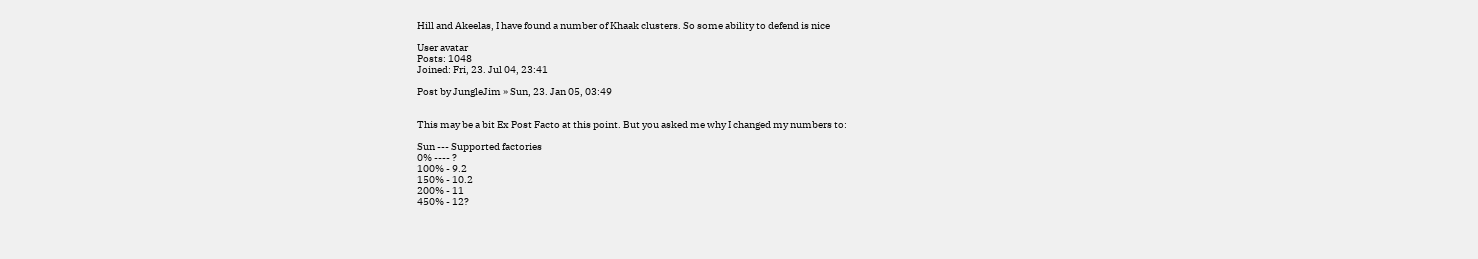Hill and Akeelas, I have found a number of Khaak clusters. So some ability to defend is nice

User avatar
Posts: 1048
Joined: Fri, 23. Jul 04, 23:41

Post by JungleJim » Sun, 23. Jan 05, 03:49


This may be a bit Ex Post Facto at this point. But you asked me why I changed my numbers to:

Sun --- Supported factories
0% ---- ?
100% - 9.2
150% - 10.2
200% - 11
450% - 12?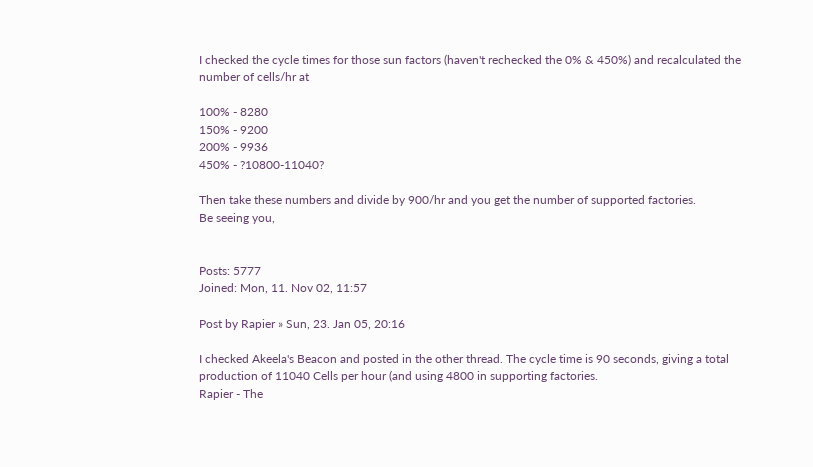I checked the cycle times for those sun factors (haven't rechecked the 0% & 450%) and recalculated the number of cells/hr at

100% - 8280
150% - 9200
200% - 9936
450% - ?10800-11040?

Then take these numbers and divide by 900/hr and you get the number of supported factories.
Be seeing you,


Posts: 5777
Joined: Mon, 11. Nov 02, 11:57

Post by Rapier » Sun, 23. Jan 05, 20:16

I checked Akeela's Beacon and posted in the other thread. The cycle time is 90 seconds, giving a total production of 11040 Cells per hour (and using 4800 in supporting factories.
Rapier - The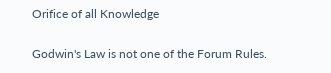Orifice of all Knowledge

Godwin's Law is not one of the Forum Rules.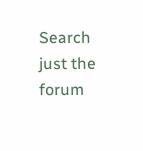Search just the forum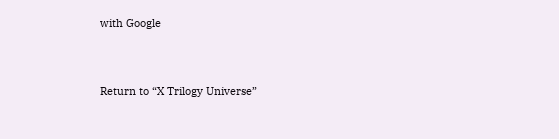with Google


Return to “X Trilogy Universe”